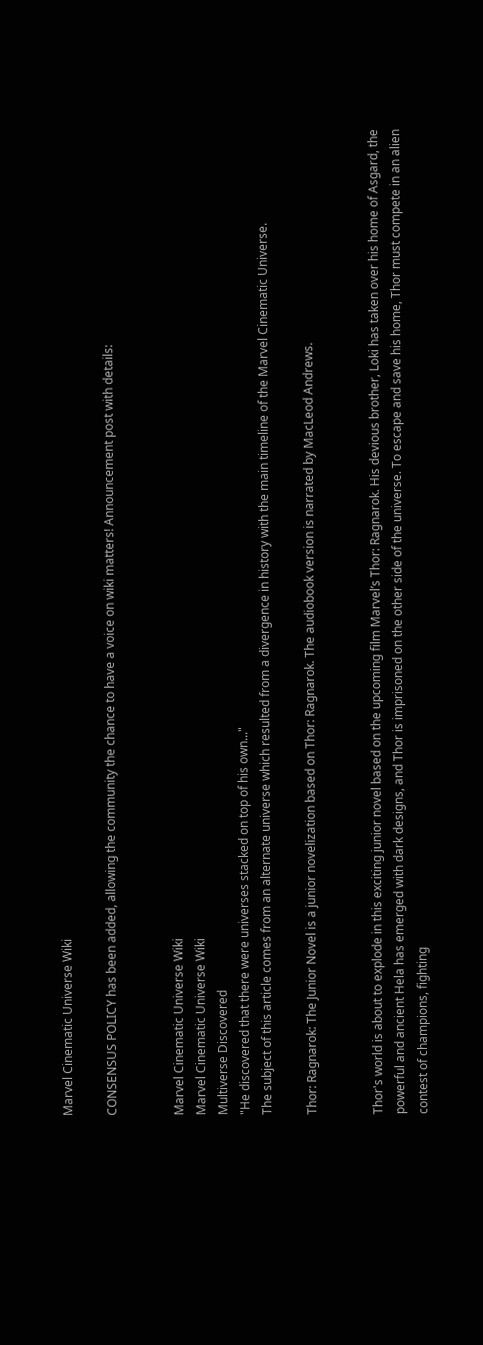Marvel Cinematic Universe Wiki

CONSENSUS POLICY has been added, allowing the community the chance to have a voice on wiki matters! Announcement post with details:


Marvel Cinematic Universe Wiki
Marvel Cinematic Universe Wiki
Multiverse Discovered
"He discovered that there were universes stacked on top of his own..."
The subject of this article comes from an alternate universe which resulted from a divergence in history with the main timeline of the Marvel Cinematic Universe.

Thor: Ragnarok: The Junior Novel is a junior novelization based on Thor: Ragnarok. The audiobook version is narrated by MacLeod Andrews.


Thor's world is about to explode in this exciting junior novel based on the upcoming film Marvel’s Thor: Ragnarok. His devious brother, Loki has taken over his home of Asgard, the powerful and ancient Hela has emerged with dark designs, and Thor is imprisoned on the other side of the universe. To escape and save his home, Thor must compete in an alien contest of champions, fighting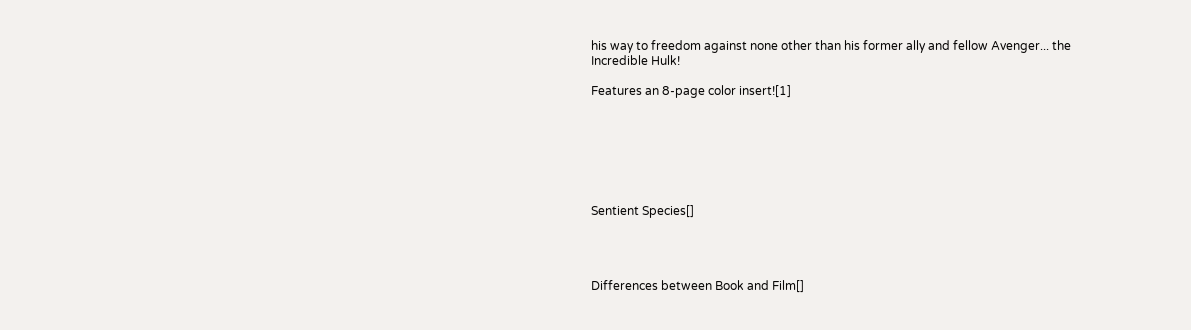his way to freedom against none other than his former ally and fellow Avenger... the Incredible Hulk!

Features an 8-page color insert![1]







Sentient Species[]




Differences between Book and Film[]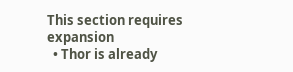This section requires expansion
  • Thor is already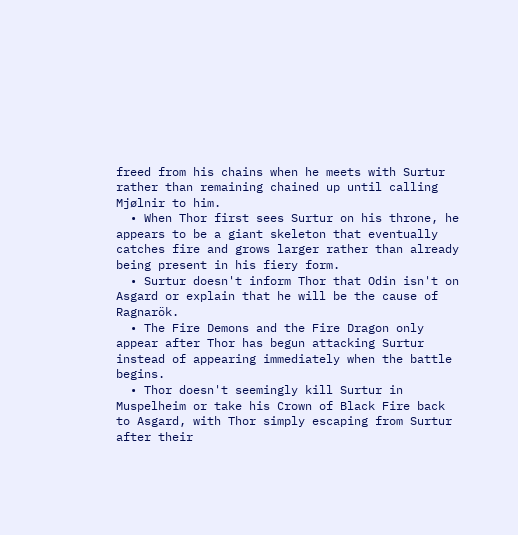freed from his chains when he meets with Surtur rather than remaining chained up until calling Mjølnir to him.
  • When Thor first sees Surtur on his throne, he appears to be a giant skeleton that eventually catches fire and grows larger rather than already being present in his fiery form.
  • Surtur doesn't inform Thor that Odin isn't on Asgard or explain that he will be the cause of Ragnarök.
  • The Fire Demons and the Fire Dragon only appear after Thor has begun attacking Surtur instead of appearing immediately when the battle begins.
  • Thor doesn't seemingly kill Surtur in Muspelheim or take his Crown of Black Fire back to Asgard, with Thor simply escaping from Surtur after their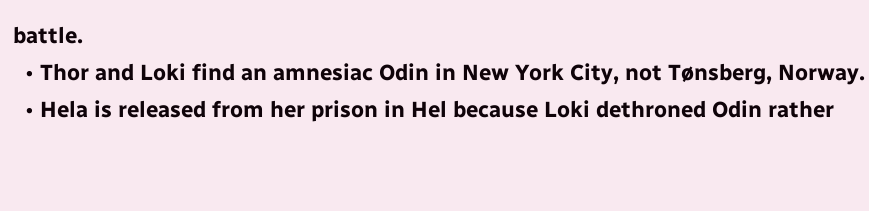battle.
  • Thor and Loki find an amnesiac Odin in New York City, not Tønsberg, Norway.
  • Hela is released from her prison in Hel because Loki dethroned Odin rather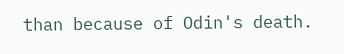than because of Odin's death.